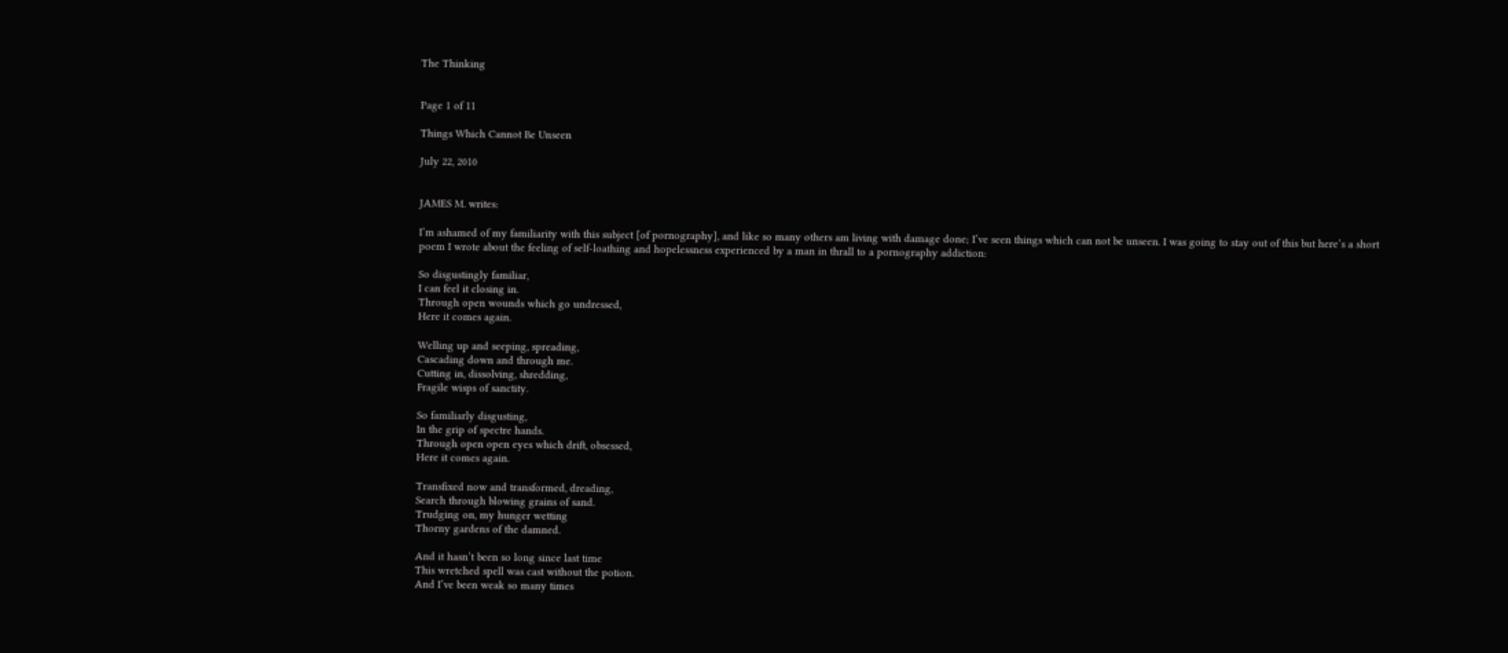The Thinking


Page 1 of 11

Things Which Cannot Be Unseen

July 22, 2010


JAMES M. writes:

I’m ashamed of my familiarity with this subject [of pornography], and like so many others am living with damage done; I’ve seen things which can not be unseen. I was going to stay out of this but here’s a short poem I wrote about the feeling of self-loathing and hopelessness experienced by a man in thrall to a pornography addiction:

So disgustingly familiar,
I can feel it closing in.
Through open wounds which go undressed,
Here it comes again.

Welling up and seeping, spreading,
Cascading down and through me.
Cutting in, dissolving, shredding,
Fragile wisps of sanctity.

So familiarly disgusting,
In the grip of spectre hands.
Through open open eyes which drift, obsessed,
Here it comes again.

Transfixed now and transformed, dreading,
Search through blowing grains of sand.
Trudging on, my hunger wetting
Thorny gardens of the damned.

And it hasn’t been so long since last time
This wretched spell was cast without the potion.
And I’ve been weak so many times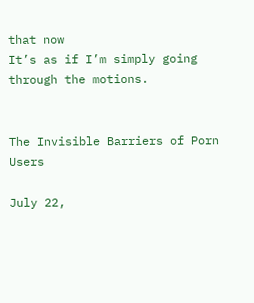that now
It’s as if I’m simply going through the motions.


The Invisible Barriers of Porn Users

July 22,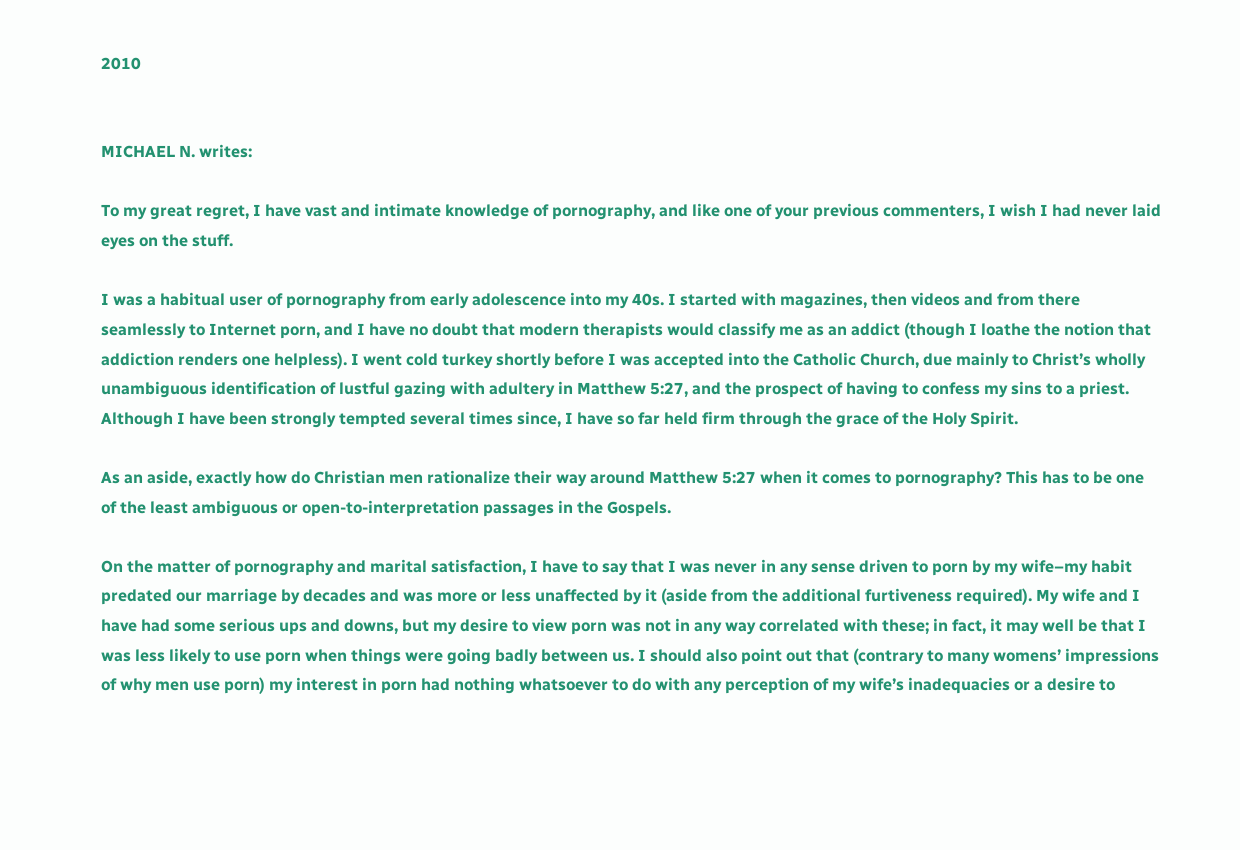2010


MICHAEL N. writes:

To my great regret, I have vast and intimate knowledge of pornography, and like one of your previous commenters, I wish I had never laid eyes on the stuff.

I was a habitual user of pornography from early adolescence into my 40s. I started with magazines, then videos and from there seamlessly to Internet porn, and I have no doubt that modern therapists would classify me as an addict (though I loathe the notion that addiction renders one helpless). I went cold turkey shortly before I was accepted into the Catholic Church, due mainly to Christ’s wholly unambiguous identification of lustful gazing with adultery in Matthew 5:27, and the prospect of having to confess my sins to a priest. Although I have been strongly tempted several times since, I have so far held firm through the grace of the Holy Spirit.

As an aside, exactly how do Christian men rationalize their way around Matthew 5:27 when it comes to pornography? This has to be one of the least ambiguous or open-to-interpretation passages in the Gospels.

On the matter of pornography and marital satisfaction, I have to say that I was never in any sense driven to porn by my wife–my habit predated our marriage by decades and was more or less unaffected by it (aside from the additional furtiveness required). My wife and I have had some serious ups and downs, but my desire to view porn was not in any way correlated with these; in fact, it may well be that I was less likely to use porn when things were going badly between us. I should also point out that (contrary to many womens’ impressions of why men use porn) my interest in porn had nothing whatsoever to do with any perception of my wife’s inadequacies or a desire to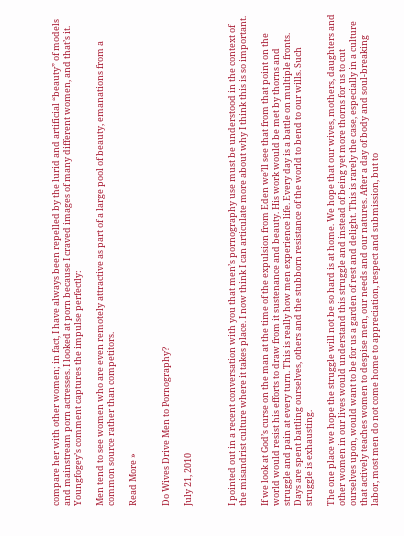compare her with other women; in fact, I have always been repelled by the lurid and artificial “beauty” of models and mainstream porn actresses. I looked at porn because I craved images of many different women, and that’s it. Youngfogey’s comment captures the impulse perfectly:

Men tend to see women who are even remotely attractive as part of a large pool of beauty, emanations from a common source rather than competitors.

Read More »


Do Wives Drive Men to Pornography?

July 21, 2010



I pointed out in a recent conversation with you that men’s pornography use must be understood in the context of the misandrist culture where it takes place. I now think I can articulate more about why I think this is so important.

If we look at God’s curse on the man at the time of the expulsion from Eden we’ll see that from that point on the world would resist his efforts to draw from it sustenance and beauty. His work would be met by thorns and struggle and pain at every turn. This is really how men experience life. Every day is a battle on multiple fronts. Days are spent battling ourselves, others and the stubborn resistance of the world to bend to our wills. Such struggle is exhausting.

The one place we hope the struggle will not be so hard is at home. We hope that our wives, mothers, daughters and other women in our lives would understand this struggle and instead of being yet more thorns for us to cut ourselves upon, would want to be for us a garden of rest and delight. This is rarely the case, especially in a culture that actively teaches women to despise men, our needs and our natures. After a day of body and soul-breaking labor, most men do not come home to appreciation, respect and submission, but to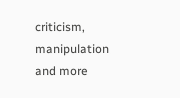criticism, manipulation and more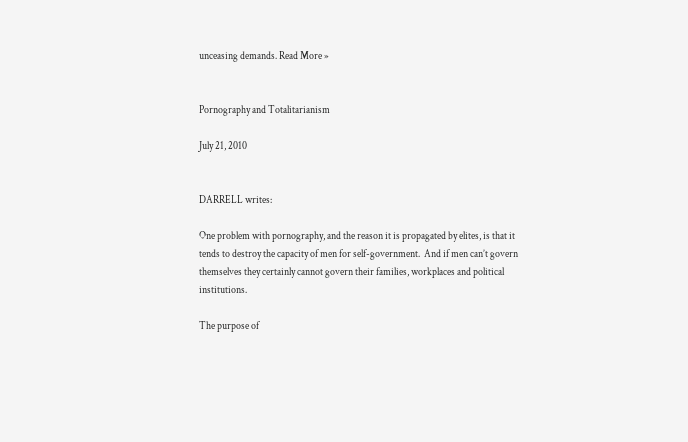unceasing demands. Read More »


Pornography and Totalitarianism

July 21, 2010


DARRELL writes:

One problem with pornography, and the reason it is propagated by elites, is that it tends to destroy the capacity of men for self-government.  And if men can’t govern themselves they certainly cannot govern their families, workplaces and political institutions.

The purpose of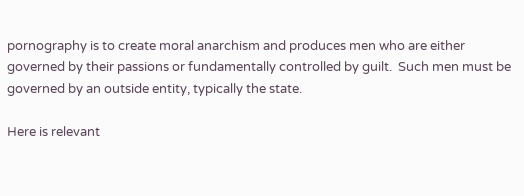pornography is to create moral anarchism and produces men who are either governed by their passions or fundamentally controlled by guilt.  Such men must be governed by an outside entity, typically the state.

Here is relevant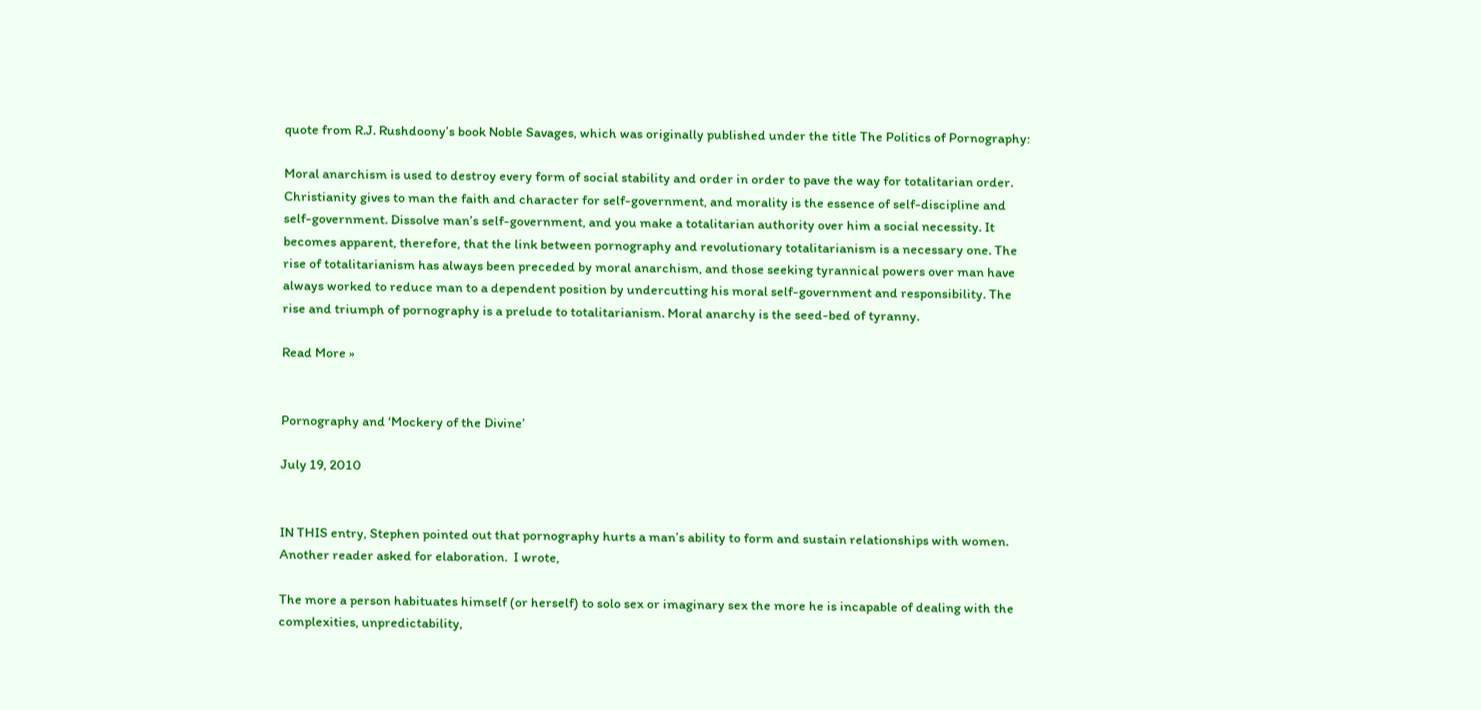quote from R.J. Rushdoony’s book Noble Savages, which was originally published under the title The Politics of Pornography:

Moral anarchism is used to destroy every form of social stability and order in order to pave the way for totalitarian order. Christianity gives to man the faith and character for self-government, and morality is the essence of self-discipline and self-government. Dissolve man’s self-government, and you make a totalitarian authority over him a social necessity. It becomes apparent, therefore, that the link between pornography and revolutionary totalitarianism is a necessary one. The rise of totalitarianism has always been preceded by moral anarchism, and those seeking tyrannical powers over man have always worked to reduce man to a dependent position by undercutting his moral self-government and responsibility. The rise and triumph of pornography is a prelude to totalitarianism. Moral anarchy is the seed-bed of tyranny.

Read More »


Pornography and ‘Mockery of the Divine’

July 19, 2010


IN THIS entry, Stephen pointed out that pornography hurts a man’s ability to form and sustain relationships with women. Another reader asked for elaboration.  I wrote,

The more a person habituates himself (or herself) to solo sex or imaginary sex the more he is incapable of dealing with the complexities, unpredictability,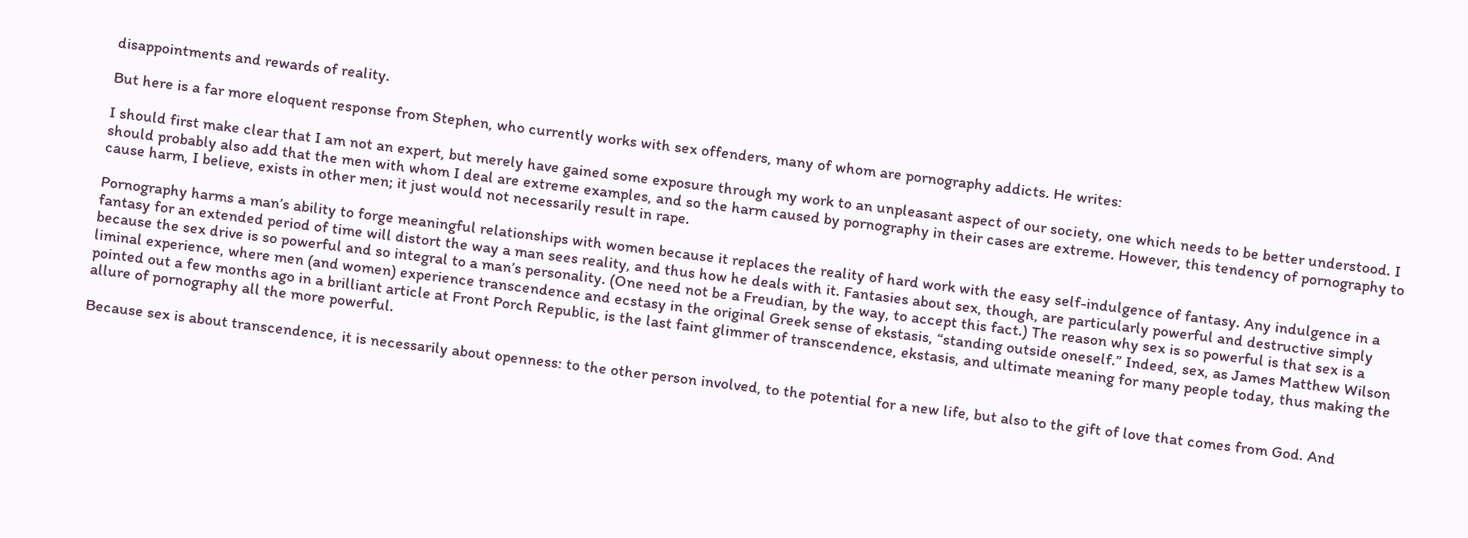disappointments and rewards of reality.

But here is a far more eloquent response from Stephen, who currently works with sex offenders, many of whom are pornography addicts. He writes:

I should first make clear that I am not an expert, but merely have gained some exposure through my work to an unpleasant aspect of our society, one which needs to be better understood. I should probably also add that the men with whom I deal are extreme examples, and so the harm caused by pornography in their cases are extreme. However, this tendency of pornography to cause harm, I believe, exists in other men; it just would not necessarily result in rape.

Pornography harms a man’s ability to forge meaningful relationships with women because it replaces the reality of hard work with the easy self-indulgence of fantasy. Any indulgence in a fantasy for an extended period of time will distort the way a man sees reality, and thus how he deals with it. Fantasies about sex, though, are particularly powerful and destructive simply because the sex drive is so powerful and so integral to a man’s personality. (One need not be a Freudian, by the way, to accept this fact.) The reason why sex is so powerful is that sex is a liminal experience, where men (and women) experience transcendence and ecstasy in the original Greek sense of ekstasis, “standing outside oneself.” Indeed, sex, as James Matthew Wilson pointed out a few months ago in a brilliant article at Front Porch Republic, is the last faint glimmer of transcendence, ekstasis, and ultimate meaning for many people today, thus making the allure of pornography all the more powerful.

Because sex is about transcendence, it is necessarily about openness: to the other person involved, to the potential for a new life, but also to the gift of love that comes from God. And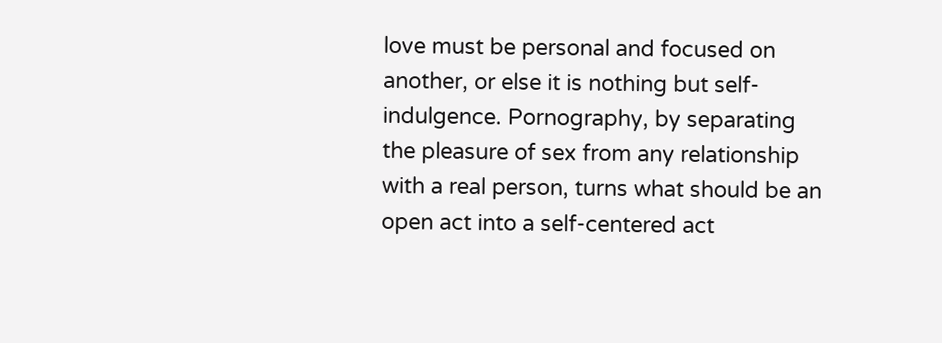love must be personal and focused on another, or else it is nothing but self-indulgence. Pornography, by separating the pleasure of sex from any relationship with a real person, turns what should be an open act into a self-centered act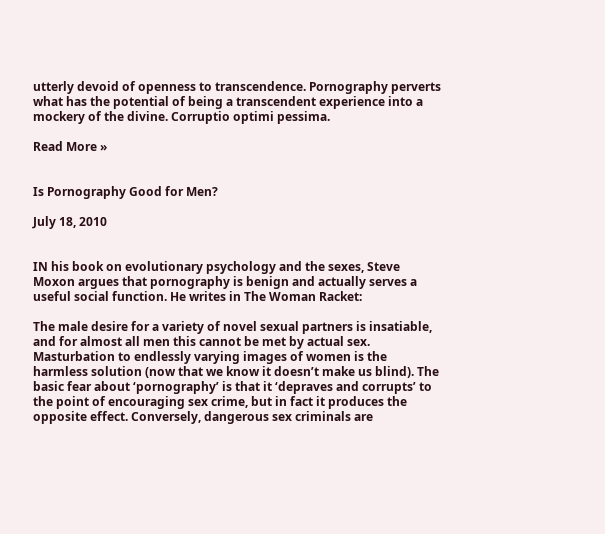utterly devoid of openness to transcendence. Pornography perverts what has the potential of being a transcendent experience into a mockery of the divine. Corruptio optimi pessima.

Read More »


Is Pornography Good for Men?

July 18, 2010


IN his book on evolutionary psychology and the sexes, Steve Moxon argues that pornography is benign and actually serves a useful social function. He writes in The Woman Racket:

The male desire for a variety of novel sexual partners is insatiable, and for almost all men this cannot be met by actual sex. Masturbation to endlessly varying images of women is the harmless solution (now that we know it doesn’t make us blind). The basic fear about ‘pornography’ is that it ‘depraves and corrupts’ to the point of encouraging sex crime, but in fact it produces the opposite effect. Conversely, dangerous sex criminals are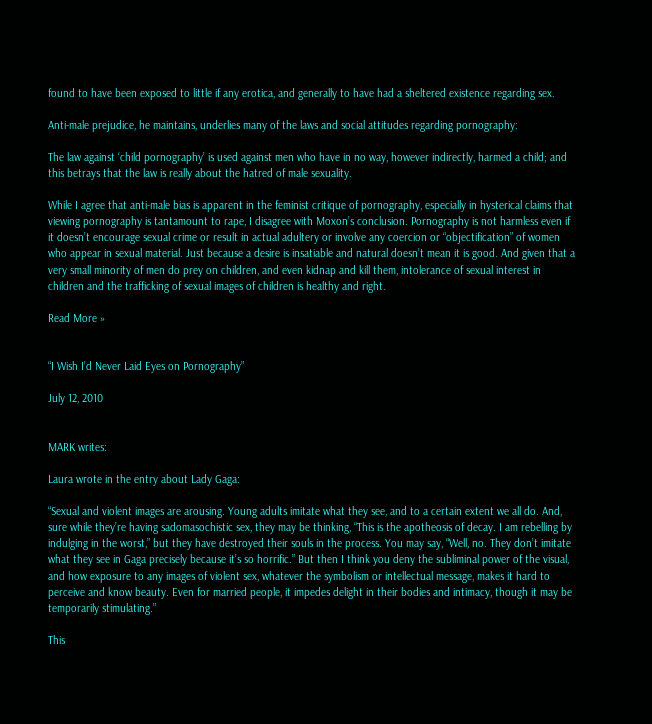found to have been exposed to little if any erotica, and generally to have had a sheltered existence regarding sex.

Anti-male prejudice, he maintains, underlies many of the laws and social attitudes regarding pornography:

The law against ‘child pornography’ is used against men who have in no way, however indirectly, harmed a child; and this betrays that the law is really about the hatred of male sexuality.

While I agree that anti-male bias is apparent in the feminist critique of pornography, especially in hysterical claims that viewing pornography is tantamount to rape, I disagree with Moxon’s conclusion. Pornography is not harmless even if it doesn’t encourage sexual crime or result in actual adultery or involve any coercion or “objectification” of women who appear in sexual material. Just because a desire is insatiable and natural doesn’t mean it is good. And given that a very small minority of men do prey on children, and even kidnap and kill them, intolerance of sexual interest in children and the trafficking of sexual images of children is healthy and right.

Read More »


“I Wish I’d Never Laid Eyes on Pornography”

July 12, 2010


MARK writes:

Laura wrote in the entry about Lady Gaga:

“Sexual and violent images are arousing. Young adults imitate what they see, and to a certain extent we all do. And, sure while they’re having sadomasochistic sex, they may be thinking, “This is the apotheosis of decay. I am rebelling by indulging in the worst,” but they have destroyed their souls in the process. You may say, “Well, no. They don’t imitate what they see in Gaga precisely because it’s so horrific.” But then I think you deny the subliminal power of the visual, and how exposure to any images of violent sex, whatever the symbolism or intellectual message, makes it hard to perceive and know beauty. Even for married people, it impedes delight in their bodies and intimacy, though it may be temporarily stimulating.”

This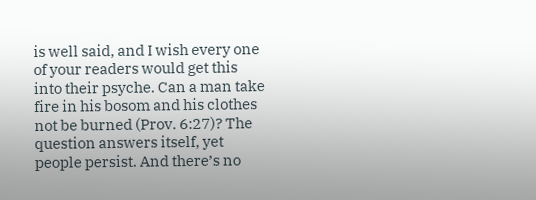is well said, and I wish every one of your readers would get this into their psyche. Can a man take fire in his bosom and his clothes not be burned (Prov. 6:27)? The question answers itself, yet people persist. And there’s no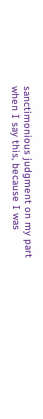sanctimonious judgment on my part when I say this, because I was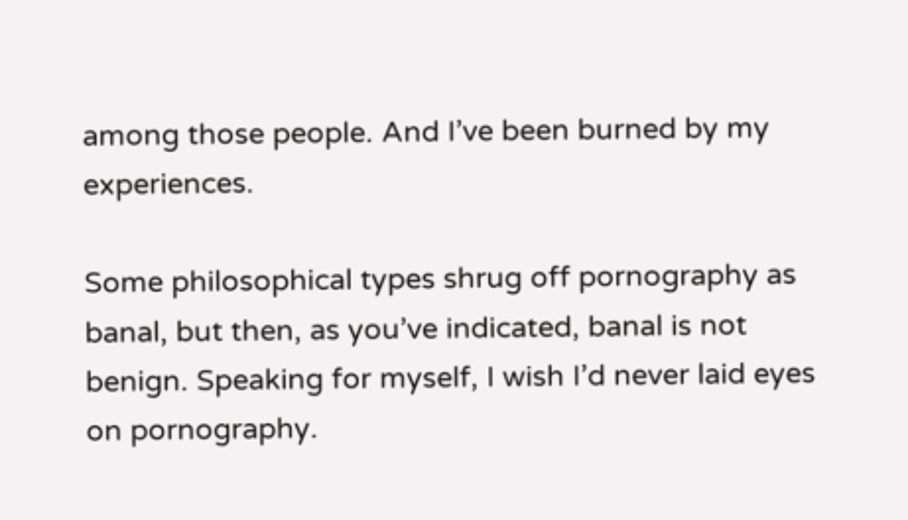among those people. And I’ve been burned by my experiences.

Some philosophical types shrug off pornography as banal, but then, as you’ve indicated, banal is not benign. Speaking for myself, I wish I’d never laid eyes on pornography.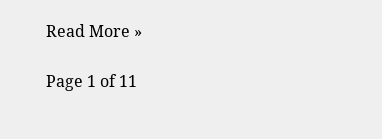Read More »

Page 1 of 11